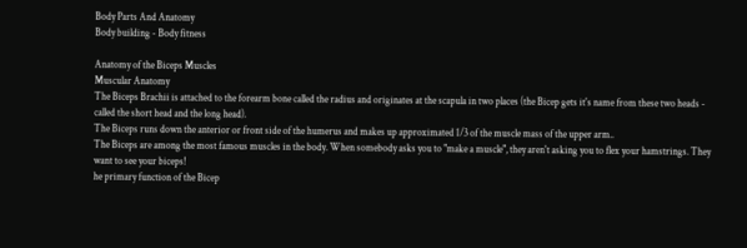Body Parts And Anatomy
Body building - Body fitness

Anatomy of the Biceps Muscles
Muscular Anatomy
The Biceps Brachii is attached to the forearm bone called the radius and originates at the scapula in two places (the Bicep gets it's name from these two heads - called the short head and the long head).
The Biceps runs down the anterior or front side of the humerus and makes up approximated 1/3 of the muscle mass of the upper arm..
The Biceps are among the most famous muscles in the body. When somebody asks you to "make a muscle", they aren't asking you to flex your hamstrings. They want to see your biceps!
he primary function of the Bicep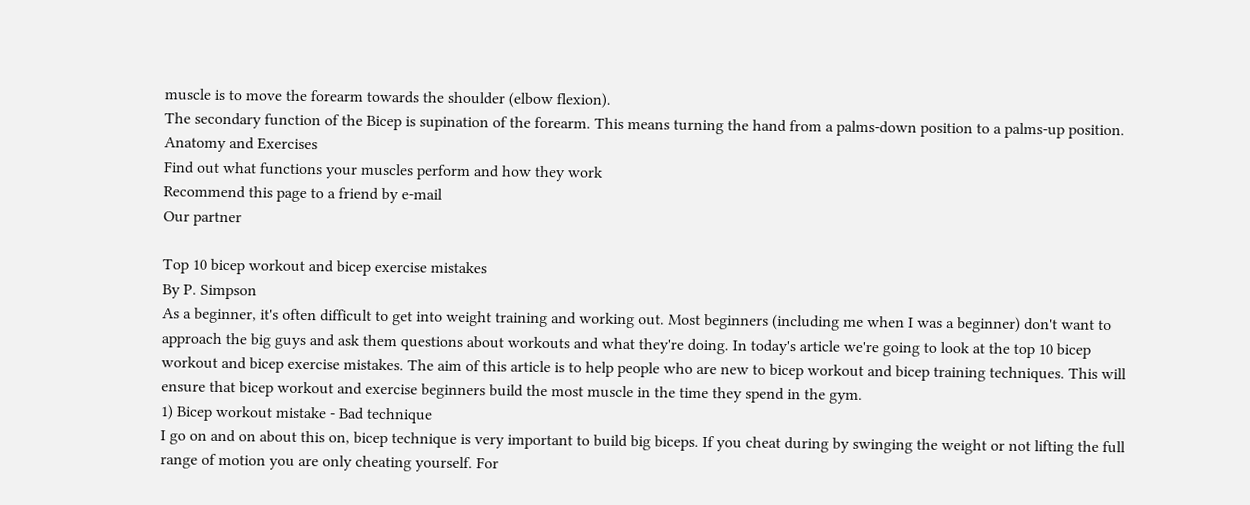muscle is to move the forearm towards the shoulder (elbow flexion).
The secondary function of the Bicep is supination of the forearm. This means turning the hand from a palms-down position to a palms-up position.
Anatomy and Exercises
Find out what functions your muscles perform and how they work
Recommend this page to a friend by e-mail
Our partner

Top 10 bicep workout and bicep exercise mistakes
By P. Simpson
As a beginner, it's often difficult to get into weight training and working out. Most beginners (including me when I was a beginner) don't want to approach the big guys and ask them questions about workouts and what they're doing. In today's article we're going to look at the top 10 bicep workout and bicep exercise mistakes. The aim of this article is to help people who are new to bicep workout and bicep training techniques. This will ensure that bicep workout and exercise beginners build the most muscle in the time they spend in the gym.
1) Bicep workout mistake - Bad technique
I go on and on about this on, bicep technique is very important to build big biceps. If you cheat during by swinging the weight or not lifting the full range of motion you are only cheating yourself. For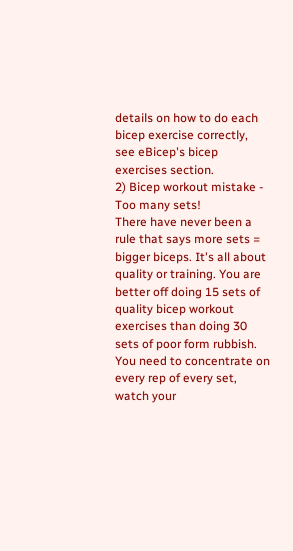details on how to do each bicep exercise correctly, see eBicep's bicep exercises section.
2) Bicep workout mistake - Too many sets!
There have never been a rule that says more sets = bigger biceps. It's all about quality or training. You are better off doing 15 sets of quality bicep workout exercises than doing 30 sets of poor form rubbish. You need to concentrate on every rep of every set, watch your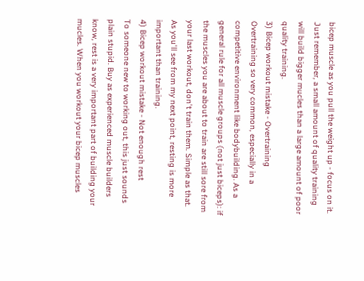bicep muscle as you pull the weight up - focus on it. Just remember, a small amount of quality training will build bigger mucles than a large amount of poor quality training.
3) Bicep workout mistake - Overtraining
Overtraining so very common, especially in a competitive environment like bodybuilding. As a general rule for all muscle groups (not just biceps): if the muscles you are about to train are still sore from your last workout, don't train them. Simple as that. As you'll see from my next point, resting is more important than training.
4) Bicep workout mistake - Not enough rest
To someone new to working out, this just sounds plain stupid. Buy as experienced muscle builders know, rest is a very important part of building your mucles. When you workout your bicep muscles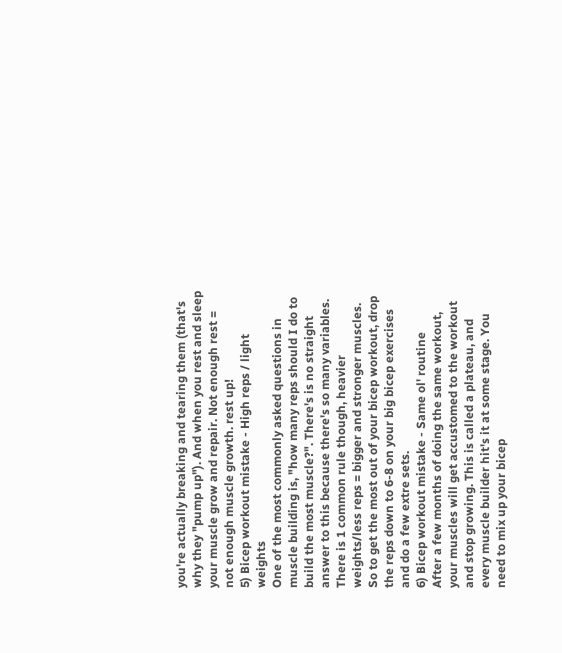you're actually breaking and tearing them (that's why they "pump up"). And when you rest and sleep your muscle grow and repair. Not enough rest = not enough muscle growth. rest up!
5) Bicep workout mistake - High reps / light weights
One of the most commonly asked questions in muscle building is, "how many reps should I do to build the most muscle?". There's is no straight answer to this because there's so many variables. There is 1 common rule though, heavier weights/less reps = bigger and stronger muscles. So to get the most out of your bicep workout, drop the reps down to 6-8 on your big bicep exercises and do a few extre sets.
6) Bicep workout mistake - Same ol' routine
After a few months of doing the same workout, your muscles will get accustomed to the workout and stop growing. This is called a plateau, and every muscle builder hit's it at some stage. You need to mix up your bicep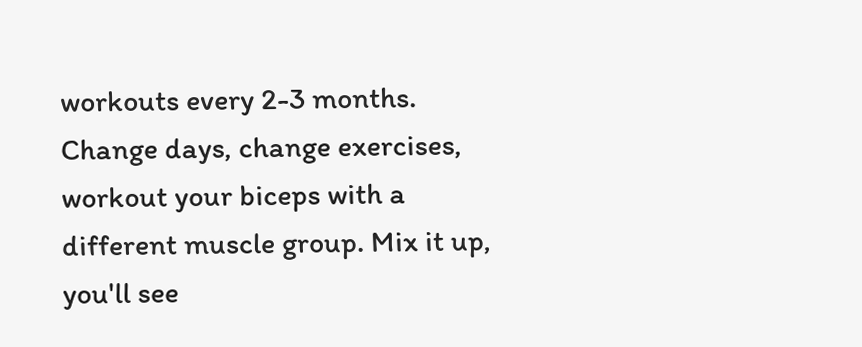workouts every 2-3 months. Change days, change exercises, workout your biceps with a different muscle group. Mix it up, you'll see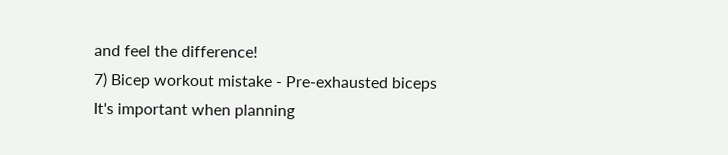and feel the difference!
7) Bicep workout mistake - Pre-exhausted biceps
It's important when planning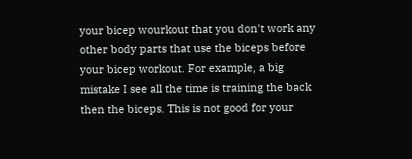your bicep wourkout that you don't work any other body parts that use the biceps before your bicep workout. For example, a big mistake I see all the time is training the back then the biceps. This is not good for your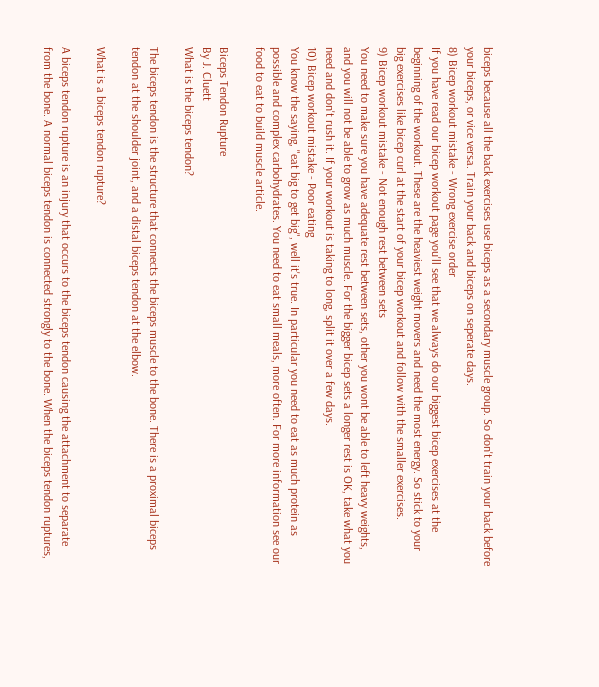biceps because all the back exercises use biceps as a secondary muscle group. So don't train your back before your biceps, or vice versa. Train your back and biceps on seperate days.
8) Bicep workout mistake - Wrong exercise order
If you have read our bicep workout page you'll see that we always do our biggest bicep exercises at the beginning of the workout. These are the heaviest weight movers and need the most energy. So stick to your big exercises like bicep curl at the start of your bicep workout and follow with the smaller exercises.
9) Bicep workout mistake - Not enough rest between sets
You need to make sure you have adequate rest between sets, other you wont be able to left heavy weights, and you will not be able to grow as much muscle. For the bigger bicep sets a longer rest is OK, take what you need and don't rush it. If your workout is taking to long, split it over a few days.
10) Bicep workout mistake - Poor eating
You know the saying, "eat big to get big", well it's true. In particular you need to eat as much protein as possible and complex carbohydrates. You need to eat small meals, more often. For more information see our food to eat to build muscle article.

Biceps Tendon Rupture
By J. Cluett
What is the biceps tendon?

The biceps tendon is the structure that connects the biceps muscle to the bone. There is a proximal biceps tendon at the shoulder joint, and a distal biceps tendon at the elbow.

What is a biceps tendon rupture?

A biceps tendon rupture is an injury that occurs to the biceps tendon causing the attachment to separate from the bone. A normal biceps tendon is connected strongly to the bone. When the biceps tendon ruptures,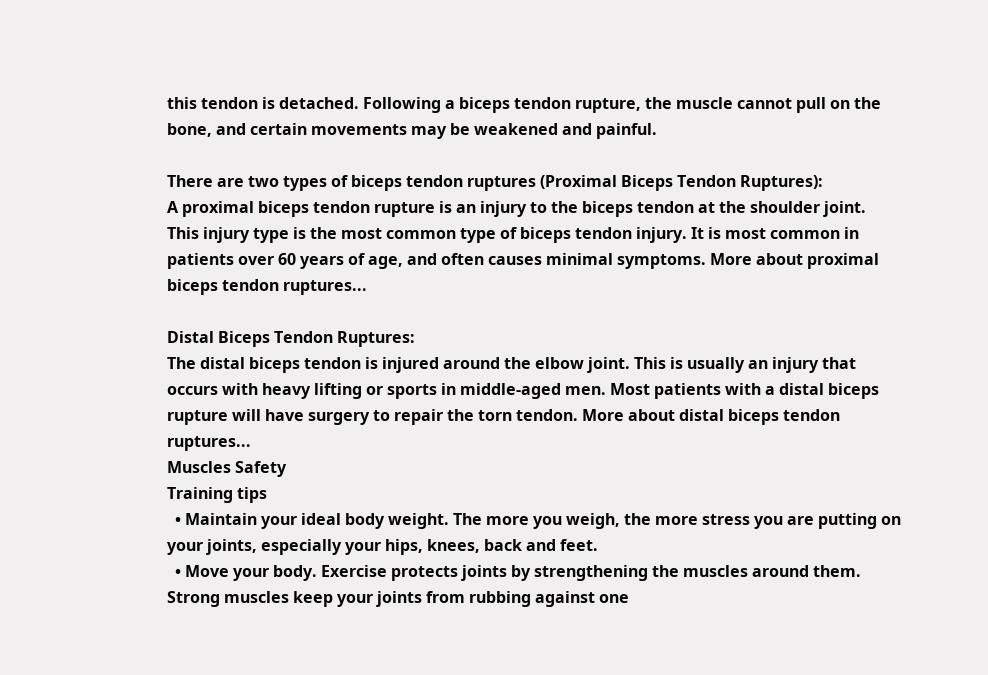this tendon is detached. Following a biceps tendon rupture, the muscle cannot pull on the bone, and certain movements may be weakened and painful.

There are two types of biceps tendon ruptures (Proximal Biceps Tendon Ruptures):
A proximal biceps tendon rupture is an injury to the biceps tendon at the shoulder joint.
This injury type is the most common type of biceps tendon injury. It is most common in patients over 60 years of age, and often causes minimal symptoms. More about proximal biceps tendon ruptures...

Distal Biceps Tendon Ruptures:
The distal biceps tendon is injured around the elbow joint. This is usually an injury that occurs with heavy lifting or sports in middle-aged men. Most patients with a distal biceps rupture will have surgery to repair the torn tendon. More about distal biceps tendon ruptures...
Muscles Safety
Training tips
  • Maintain your ideal body weight. The more you weigh, the more stress you are putting on your joints, especially your hips, knees, back and feet.
  • Move your body. Exercise protects joints by strengthening the muscles around them. Strong muscles keep your joints from rubbing against one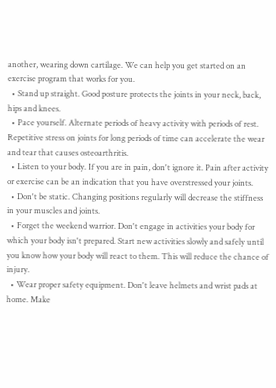another, wearing down cartilage. We can help you get started on an exercise program that works for you.
  • Stand up straight. Good posture protects the joints in your neck, back, hips and knees.
  • Pace yourself. Alternate periods of heavy activity with periods of rest. Repetitive stress on joints for long periods of time can accelerate the wear and tear that causes osteoarthritis.
  • Listen to your body. If you are in pain, don't ignore it. Pain after activity or exercise can be an indication that you have overstressed your joints.
  • Don't be static. Changing positions regularly will decrease the stiffness in your muscles and joints.
  • Forget the weekend warrior. Don't engage in activities your body for which your body isn't prepared. Start new activities slowly and safely until you know how your body will react to them. This will reduce the chance of injury.
  • Wear proper safety equipment. Don't leave helmets and wrist pads at home. Make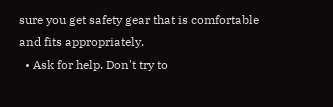sure you get safety gear that is comfortable and fits appropriately.
  • Ask for help. Don't try to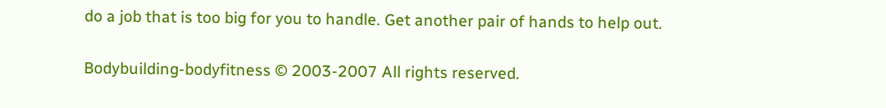do a job that is too big for you to handle. Get another pair of hands to help out.

Bodybuilding-bodyfitness © 2003-2007 All rights reserved.